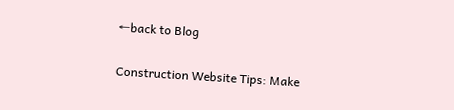←back to Blog

Construction Website Tips: Make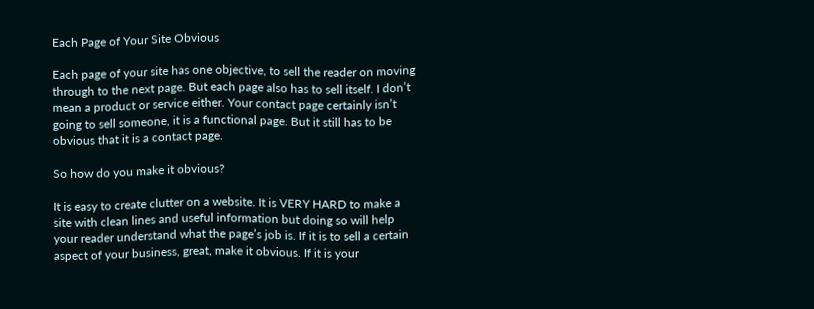Each Page of Your Site Obvious

Each page of your site has one objective, to sell the reader on moving through to the next page. But each page also has to sell itself. I don’t mean a product or service either. Your contact page certainly isn’t going to sell someone, it is a functional page. But it still has to be obvious that it is a contact page.

So how do you make it obvious?

It is easy to create clutter on a website. It is VERY HARD to make a site with clean lines and useful information but doing so will help your reader understand what the page’s job is. If it is to sell a certain aspect of your business, great, make it obvious. If it is your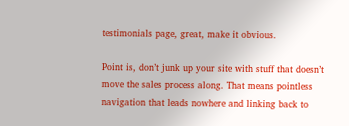testimonials page, great, make it obvious.

Point is, don’t junk up your site with stuff that doesn’t move the sales process along. That means pointless navigation that leads nowhere and linking back to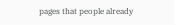pages that people already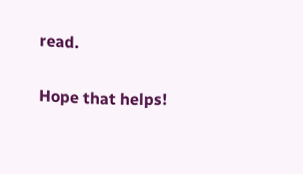read.

Hope that helps!